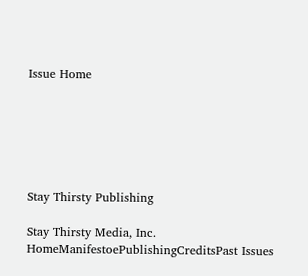Issue Home






Stay Thirsty Publishing

Stay Thirsty Media, Inc.
HomeManifestoePublishingCreditsPast Issues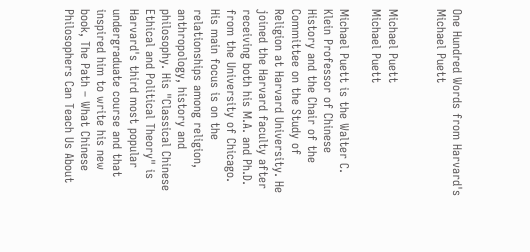One Hundred Words from Harvard's Michael Puett


Michael Puett
Michael Puett

Michael Puett is the Walter C. Klein Professor of Chinese History and the Chair of the Committee on the Study of Religion at Harvard University. He joined the Harvard faculty after receiving both his M.A. and Ph.D. from the University of Chicago. His main focus is on the relationships among religion, anthropology, history and philosophy. His "Classical Chinese Ethical and Political Theory" is Harvard's third most popular undergraduate course and that inspired him to write his new book, The Path – What Chinese Philosophers Can Teach Us About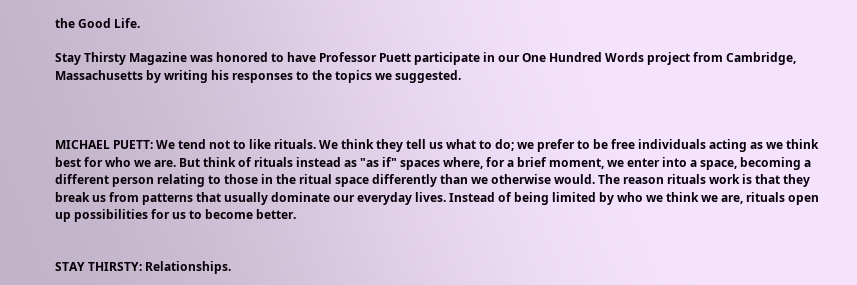the Good Life.

Stay Thirsty Magazine was honored to have Professor Puett participate in our One Hundred Words project from Cambridge, Massachusetts by writing his responses to the topics we suggested.



MICHAEL PUETT: We tend not to like rituals. We think they tell us what to do; we prefer to be free individuals acting as we think best for who we are. But think of rituals instead as "as if" spaces where, for a brief moment, we enter into a space, becoming a different person relating to those in the ritual space differently than we otherwise would. The reason rituals work is that they break us from patterns that usually dominate our everyday lives. Instead of being limited by who we think we are, rituals open up possibilities for us to become better.


STAY THIRSTY: Relationships.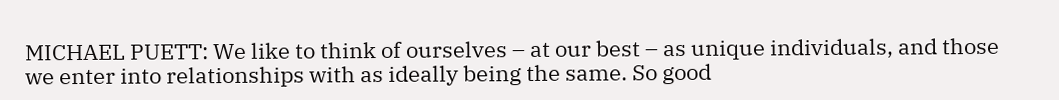MICHAEL PUETT: We like to think of ourselves – at our best – as unique individuals, and those we enter into relationships with as ideally being the same. So good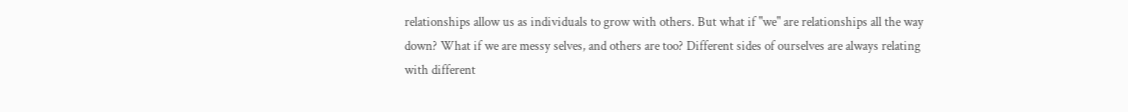relationships allow us as individuals to grow with others. But what if "we" are relationships all the way down? What if we are messy selves, and others are too? Different sides of ourselves are always relating with different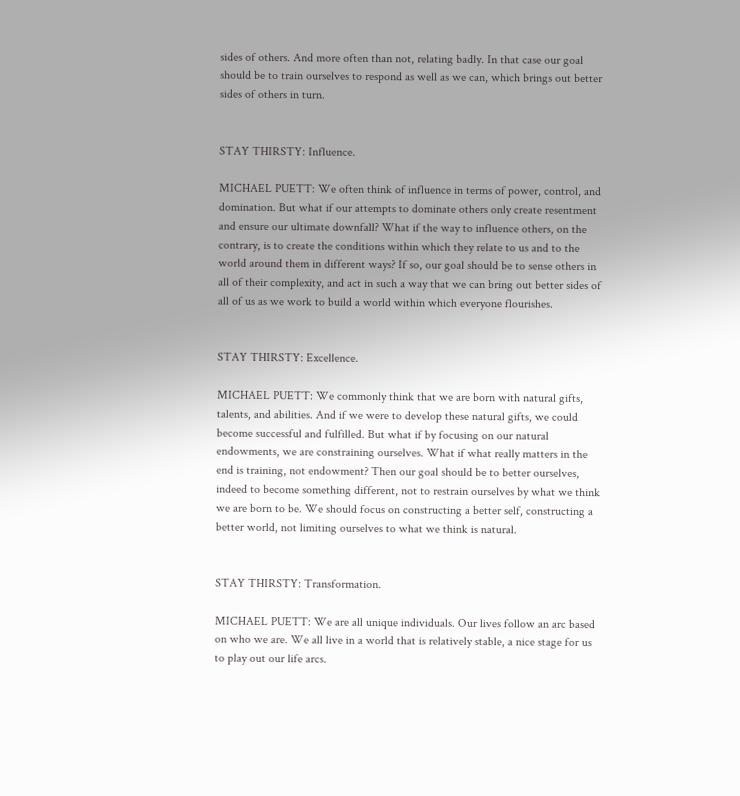sides of others. And more often than not, relating badly. In that case our goal should be to train ourselves to respond as well as we can, which brings out better sides of others in turn.


STAY THIRSTY: Influence.

MICHAEL PUETT: We often think of influence in terms of power, control, and domination. But what if our attempts to dominate others only create resentment and ensure our ultimate downfall? What if the way to influence others, on the contrary, is to create the conditions within which they relate to us and to the world around them in different ways? If so, our goal should be to sense others in all of their complexity, and act in such a way that we can bring out better sides of all of us as we work to build a world within which everyone flourishes.


STAY THIRSTY: Excellence.

MICHAEL PUETT: We commonly think that we are born with natural gifts, talents, and abilities. And if we were to develop these natural gifts, we could become successful and fulfilled. But what if by focusing on our natural endowments, we are constraining ourselves. What if what really matters in the end is training, not endowment? Then our goal should be to better ourselves, indeed to become something different, not to restrain ourselves by what we think we are born to be. We should focus on constructing a better self, constructing a better world, not limiting ourselves to what we think is natural.


STAY THIRSTY: Transformation.

MICHAEL PUETT: We are all unique individuals. Our lives follow an arc based on who we are. We all live in a world that is relatively stable, a nice stage for us to play out our life arcs.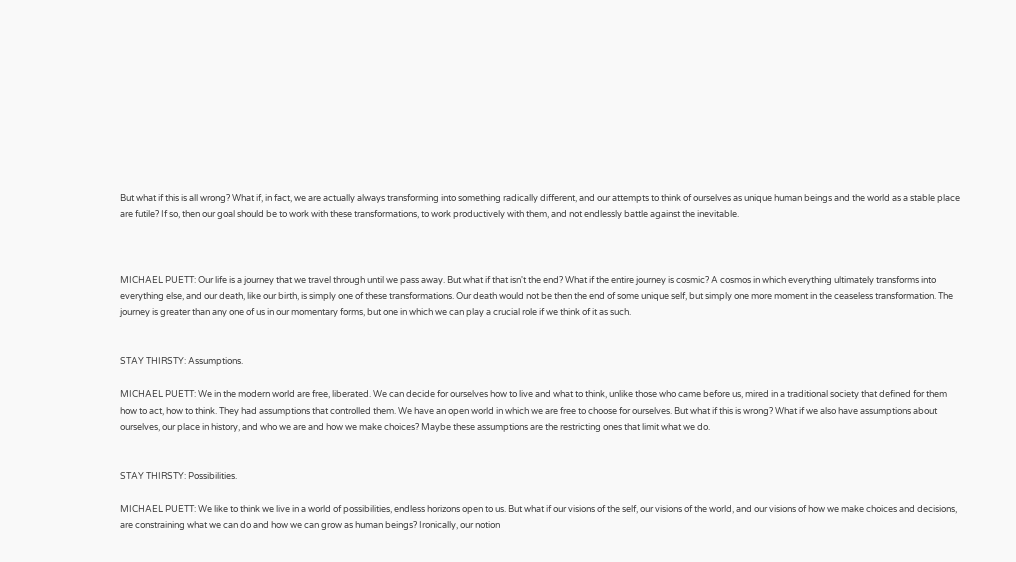But what if this is all wrong? What if, in fact, we are actually always transforming into something radically different, and our attempts to think of ourselves as unique human beings and the world as a stable place are futile? If so, then our goal should be to work with these transformations, to work productively with them, and not endlessly battle against the inevitable.



MICHAEL PUETT: Our life is a journey that we travel through until we pass away. But what if that isn't the end? What if the entire journey is cosmic? A cosmos in which everything ultimately transforms into everything else, and our death, like our birth, is simply one of these transformations. Our death would not be then the end of some unique self, but simply one more moment in the ceaseless transformation. The journey is greater than any one of us in our momentary forms, but one in which we can play a crucial role if we think of it as such.


STAY THIRSTY: Assumptions.

MICHAEL PUETT: We in the modern world are free, liberated. We can decide for ourselves how to live and what to think, unlike those who came before us, mired in a traditional society that defined for them how to act, how to think. They had assumptions that controlled them. We have an open world in which we are free to choose for ourselves. But what if this is wrong? What if we also have assumptions about ourselves, our place in history, and who we are and how we make choices? Maybe these assumptions are the restricting ones that limit what we do.


STAY THIRSTY: Possibilities.

MICHAEL PUETT: We like to think we live in a world of possibilities, endless horizons open to us. But what if our visions of the self, our visions of the world, and our visions of how we make choices and decisions, are constraining what we can do and how we can grow as human beings? Ironically, our notion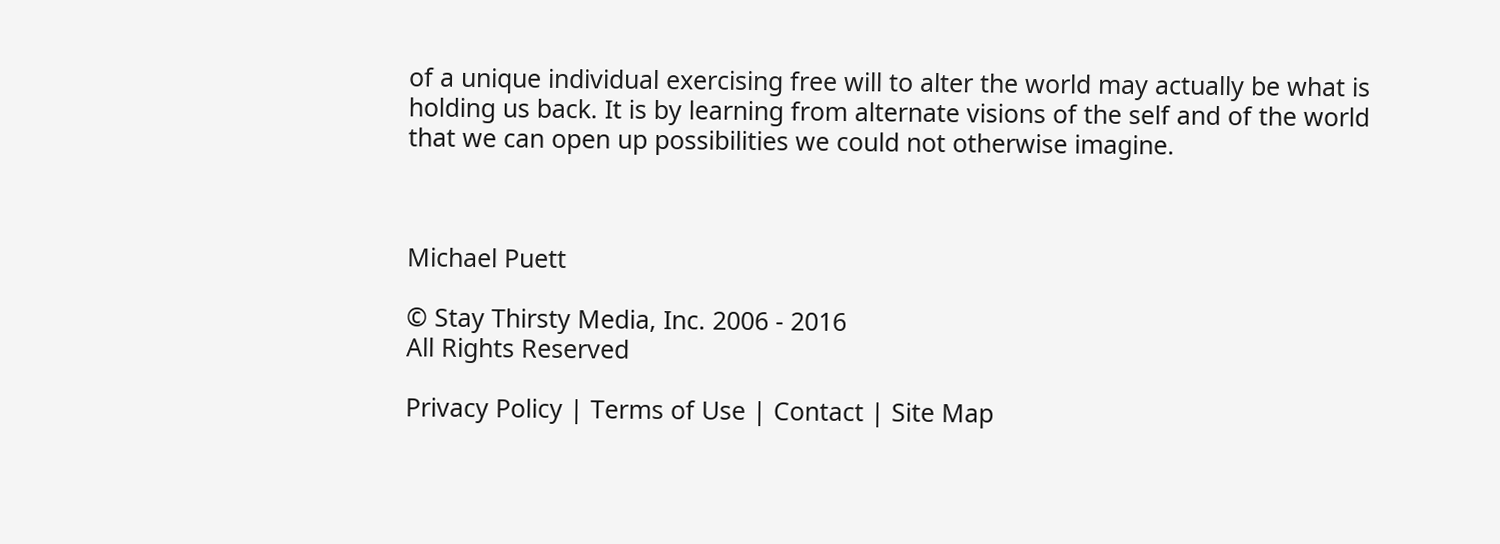of a unique individual exercising free will to alter the world may actually be what is holding us back. It is by learning from alternate visions of the self and of the world that we can open up possibilities we could not otherwise imagine.



Michael Puett

© Stay Thirsty Media, Inc. 2006 - 2016
All Rights Reserved

Privacy Policy | Terms of Use | Contact | Site Map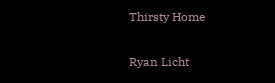Thirsty Home

Ryan Licht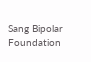Sang Bipolar Foundation